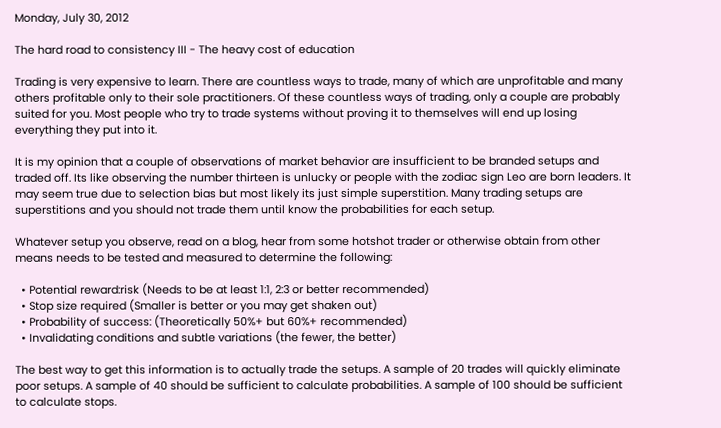Monday, July 30, 2012

The hard road to consistency III - The heavy cost of education

Trading is very expensive to learn. There are countless ways to trade, many of which are unprofitable and many others profitable only to their sole practitioners. Of these countless ways of trading, only a couple are probably suited for you. Most people who try to trade systems without proving it to themselves will end up losing everything they put into it.

It is my opinion that a couple of observations of market behavior are insufficient to be branded setups and traded off. Its like observing the number thirteen is unlucky or people with the zodiac sign Leo are born leaders. It may seem true due to selection bias but most likely its just simple superstition. Many trading setups are superstitions and you should not trade them until know the probabilities for each setup.

Whatever setup you observe, read on a blog, hear from some hotshot trader or otherwise obtain from other means needs to be tested and measured to determine the following:

  • Potential reward:risk (Needs to be at least 1:1, 2:3 or better recommended)
  • Stop size required (Smaller is better or you may get shaken out)
  • Probability of success: (Theoretically 50%+ but 60%+ recommended)
  • Invalidating conditions and subtle variations (the fewer, the better)

The best way to get this information is to actually trade the setups. A sample of 20 trades will quickly eliminate poor setups. A sample of 40 should be sufficient to calculate probabilities. A sample of 100 should be sufficient to calculate stops.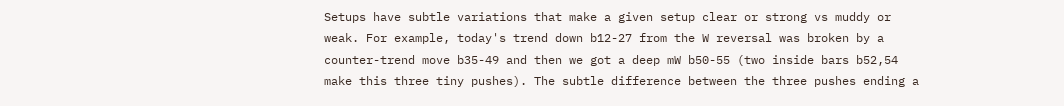Setups have subtle variations that make a given setup clear or strong vs muddy or weak. For example, today's trend down b12-27 from the W reversal was broken by a counter-trend move b35-49 and then we got a deep mW b50-55 (two inside bars b52,54 make this three tiny pushes). The subtle difference between the three pushes ending a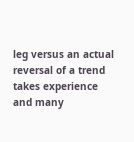leg versus an actual reversal of a trend takes experience and many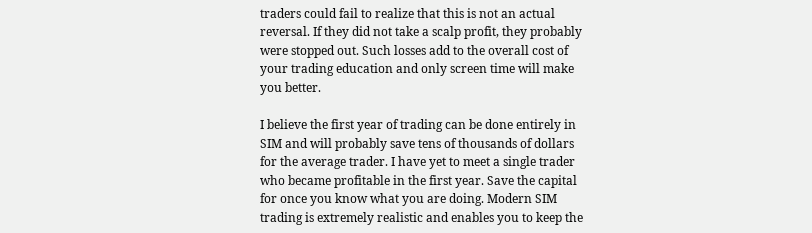traders could fail to realize that this is not an actual reversal. If they did not take a scalp profit, they probably were stopped out. Such losses add to the overall cost of your trading education and only screen time will make you better.

I believe the first year of trading can be done entirely in SIM and will probably save tens of thousands of dollars for the average trader. I have yet to meet a single trader who became profitable in the first year. Save the capital for once you know what you are doing. Modern SIM trading is extremely realistic and enables you to keep the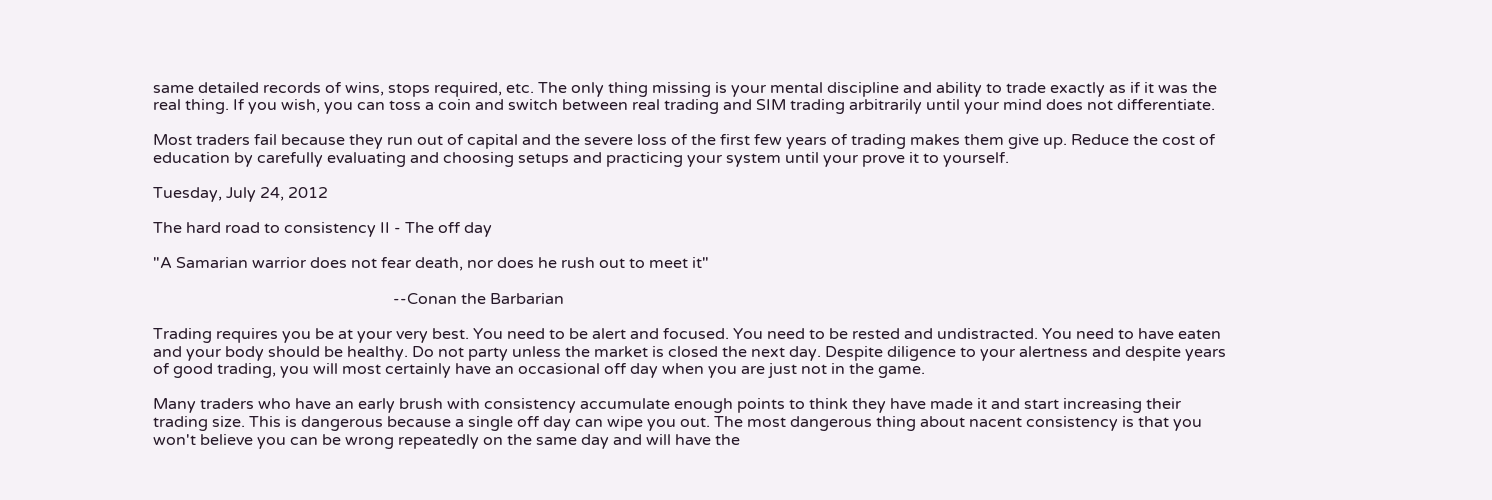same detailed records of wins, stops required, etc. The only thing missing is your mental discipline and ability to trade exactly as if it was the real thing. If you wish, you can toss a coin and switch between real trading and SIM trading arbitrarily until your mind does not differentiate.

Most traders fail because they run out of capital and the severe loss of the first few years of trading makes them give up. Reduce the cost of education by carefully evaluating and choosing setups and practicing your system until your prove it to yourself.

Tuesday, July 24, 2012

The hard road to consistency II - The off day

"A Samarian warrior does not fear death, nor does he rush out to meet it"

                                                            --Conan the Barbarian

Trading requires you be at your very best. You need to be alert and focused. You need to be rested and undistracted. You need to have eaten and your body should be healthy. Do not party unless the market is closed the next day. Despite diligence to your alertness and despite years of good trading, you will most certainly have an occasional off day when you are just not in the game.

Many traders who have an early brush with consistency accumulate enough points to think they have made it and start increasing their trading size. This is dangerous because a single off day can wipe you out. The most dangerous thing about nacent consistency is that you won't believe you can be wrong repeatedly on the same day and will have the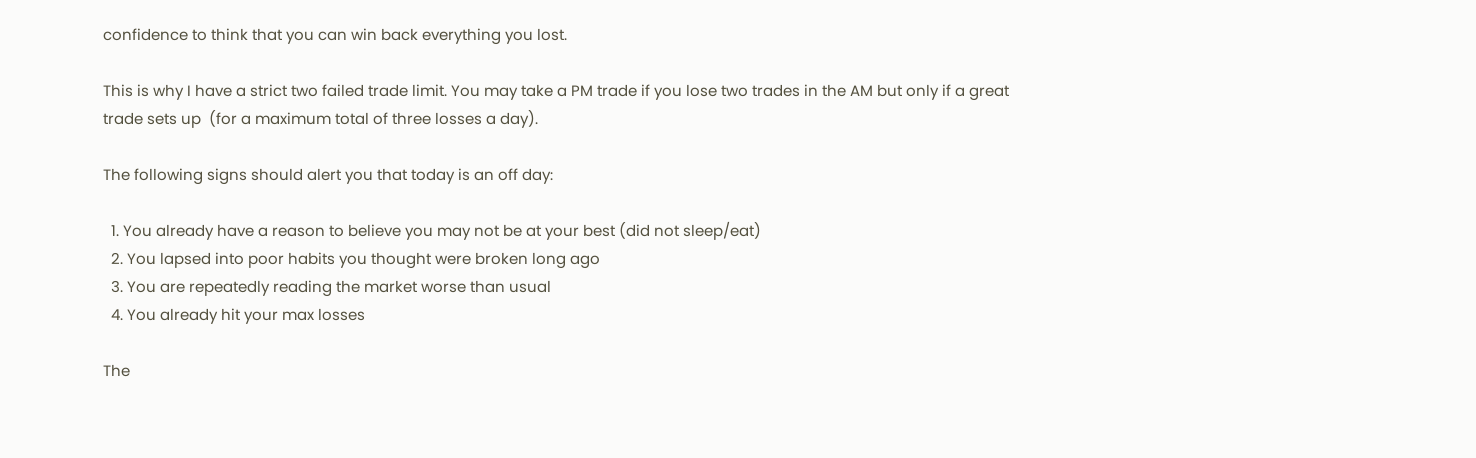confidence to think that you can win back everything you lost.

This is why I have a strict two failed trade limit. You may take a PM trade if you lose two trades in the AM but only if a great trade sets up  (for a maximum total of three losses a day).

The following signs should alert you that today is an off day:

  1. You already have a reason to believe you may not be at your best (did not sleep/eat)
  2. You lapsed into poor habits you thought were broken long ago
  3. You are repeatedly reading the market worse than usual
  4. You already hit your max losses

The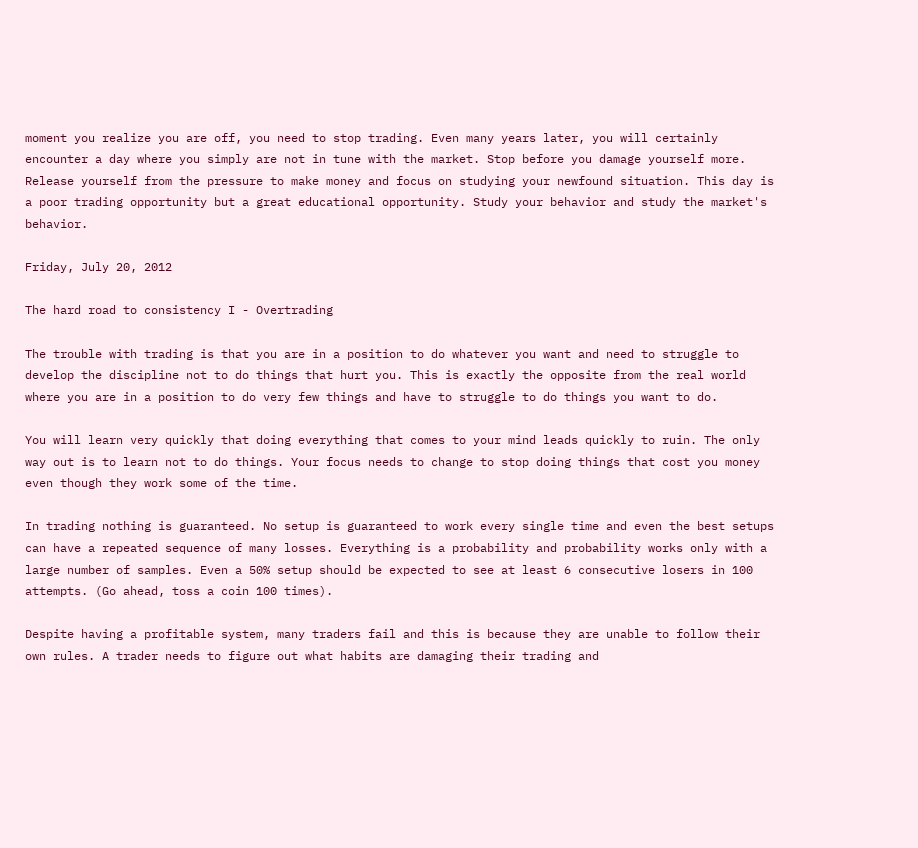moment you realize you are off, you need to stop trading. Even many years later, you will certainly encounter a day where you simply are not in tune with the market. Stop before you damage yourself more. Release yourself from the pressure to make money and focus on studying your newfound situation. This day is a poor trading opportunity but a great educational opportunity. Study your behavior and study the market's behavior.

Friday, July 20, 2012

The hard road to consistency I - Overtrading

The trouble with trading is that you are in a position to do whatever you want and need to struggle to develop the discipline not to do things that hurt you. This is exactly the opposite from the real world where you are in a position to do very few things and have to struggle to do things you want to do.

You will learn very quickly that doing everything that comes to your mind leads quickly to ruin. The only way out is to learn not to do things. Your focus needs to change to stop doing things that cost you money even though they work some of the time.

In trading nothing is guaranteed. No setup is guaranteed to work every single time and even the best setups can have a repeated sequence of many losses. Everything is a probability and probability works only with a large number of samples. Even a 50% setup should be expected to see at least 6 consecutive losers in 100 attempts. (Go ahead, toss a coin 100 times).

Despite having a profitable system, many traders fail and this is because they are unable to follow their own rules. A trader needs to figure out what habits are damaging their trading and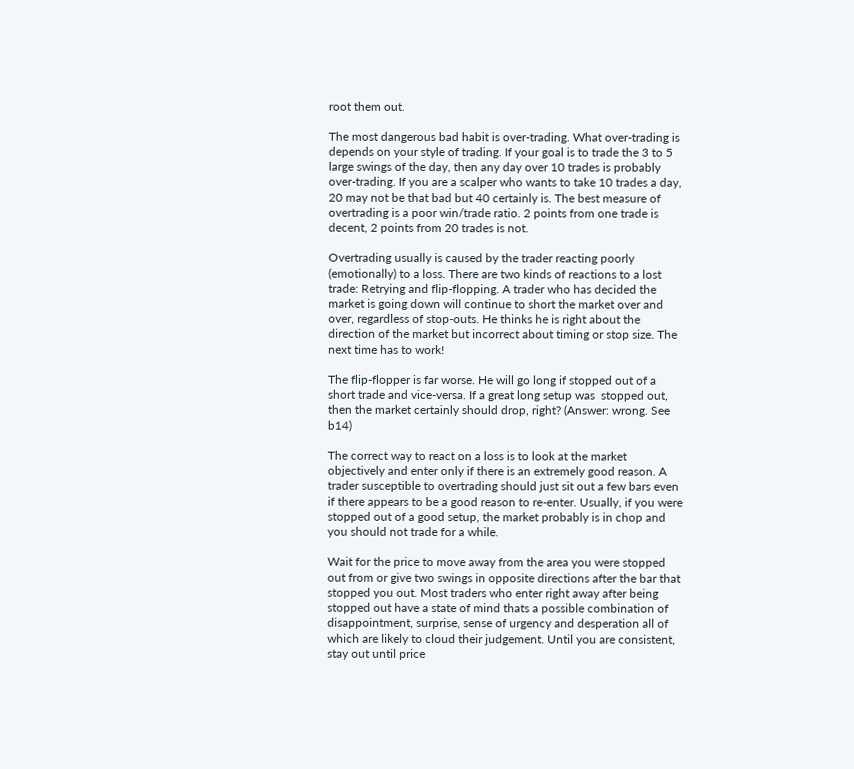root them out.

The most dangerous bad habit is over-trading. What over-trading is depends on your style of trading. If your goal is to trade the 3 to 5 large swings of the day, then any day over 10 trades is probably over-trading. If you are a scalper who wants to take 10 trades a day, 20 may not be that bad but 40 certainly is. The best measure of overtrading is a poor win/trade ratio. 2 points from one trade is decent, 2 points from 20 trades is not.

Overtrading usually is caused by the trader reacting poorly (emotionally) to a loss. There are two kinds of reactions to a lost trade: Retrying and flip-flopping. A trader who has decided the market is going down will continue to short the market over and over, regardless of stop-outs. He thinks he is right about the direction of the market but incorrect about timing or stop size. The next time has to work!

The flip-flopper is far worse. He will go long if stopped out of a short trade and vice-versa. If a great long setup was  stopped out, then the market certainly should drop, right? (Answer: wrong. See b14)

The correct way to react on a loss is to look at the market objectively and enter only if there is an extremely good reason. A trader susceptible to overtrading should just sit out a few bars even if there appears to be a good reason to re-enter. Usually, if you were stopped out of a good setup, the market probably is in chop and you should not trade for a while.

Wait for the price to move away from the area you were stopped out from or give two swings in opposite directions after the bar that stopped you out. Most traders who enter right away after being stopped out have a state of mind thats a possible combination of disappointment, surprise, sense of urgency and desperation all of which are likely to cloud their judgement. Until you are consistent, stay out until price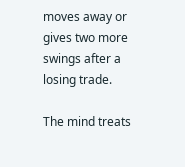moves away or gives two more swings after a losing trade.

The mind treats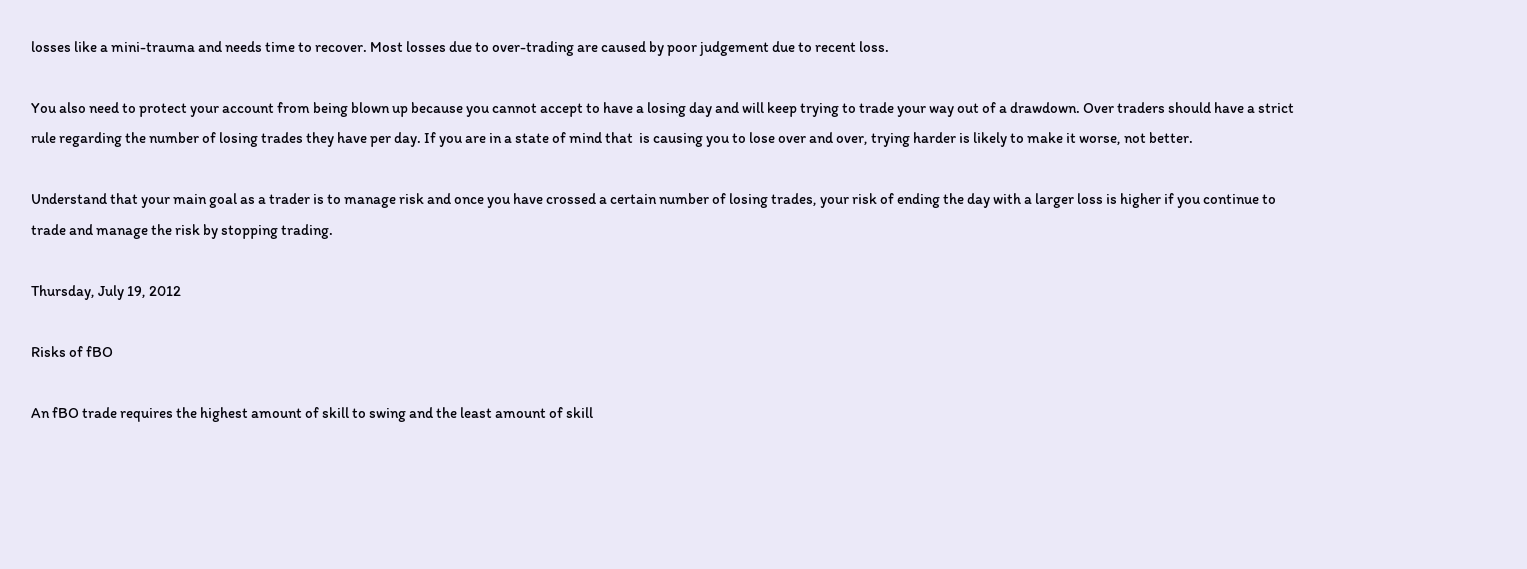losses like a mini-trauma and needs time to recover. Most losses due to over-trading are caused by poor judgement due to recent loss.

You also need to protect your account from being blown up because you cannot accept to have a losing day and will keep trying to trade your way out of a drawdown. Over traders should have a strict rule regarding the number of losing trades they have per day. If you are in a state of mind that  is causing you to lose over and over, trying harder is likely to make it worse, not better.

Understand that your main goal as a trader is to manage risk and once you have crossed a certain number of losing trades, your risk of ending the day with a larger loss is higher if you continue to trade and manage the risk by stopping trading.

Thursday, July 19, 2012

Risks of fBO

An fBO trade requires the highest amount of skill to swing and the least amount of skill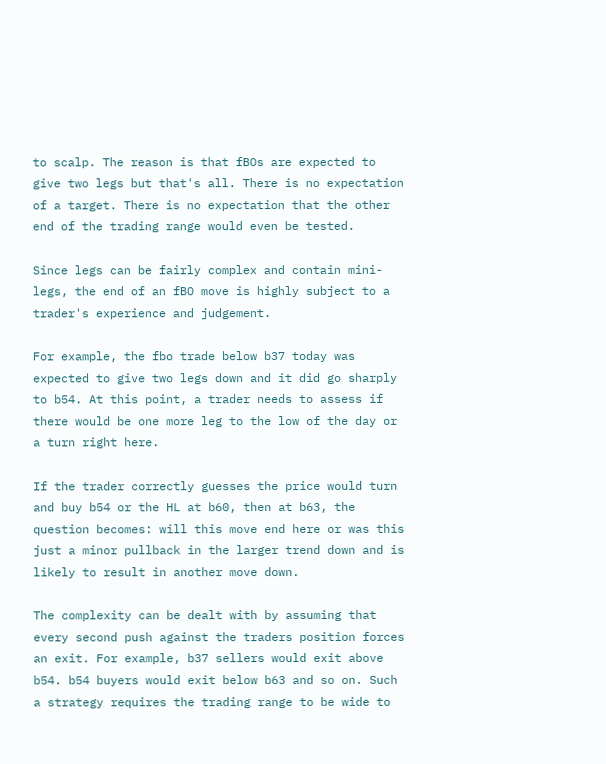to scalp. The reason is that fBOs are expected to give two legs but that's all. There is no expectation of a target. There is no expectation that the other end of the trading range would even be tested.

Since legs can be fairly complex and contain mini-legs, the end of an fBO move is highly subject to a trader's experience and judgement.

For example, the fbo trade below b37 today was expected to give two legs down and it did go sharply to b54. At this point, a trader needs to assess if there would be one more leg to the low of the day or a turn right here.

If the trader correctly guesses the price would turn and buy b54 or the HL at b60, then at b63, the question becomes: will this move end here or was this just a minor pullback in the larger trend down and is likely to result in another move down.

The complexity can be dealt with by assuming that every second push against the traders position forces an exit. For example, b37 sellers would exit above b54. b54 buyers would exit below b63 and so on. Such a strategy requires the trading range to be wide to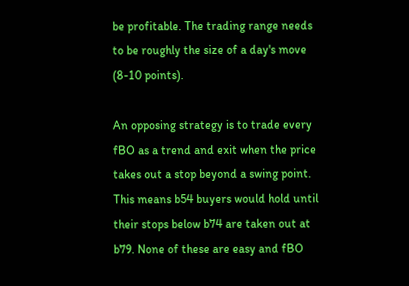be profitable. The trading range needs to be roughly the size of a day's move (8-10 points).

An opposing strategy is to trade every fBO as a trend and exit when the price takes out a stop beyond a swing point. This means b54 buyers would hold until their stops below b74 are taken out at b79. None of these are easy and fBO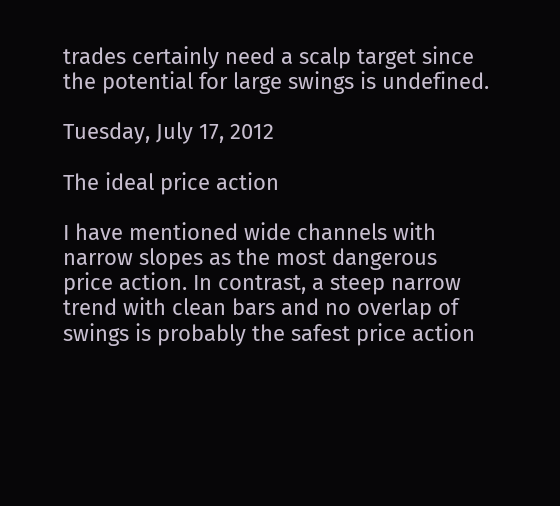trades certainly need a scalp target since the potential for large swings is undefined.

Tuesday, July 17, 2012

The ideal price action

I have mentioned wide channels with narrow slopes as the most dangerous price action. In contrast, a steep narrow trend with clean bars and no overlap of swings is probably the safest price action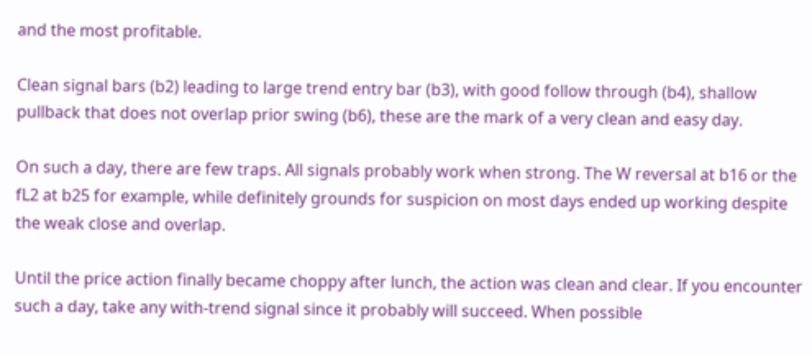and the most profitable.

Clean signal bars (b2) leading to large trend entry bar (b3), with good follow through (b4), shallow pullback that does not overlap prior swing (b6), these are the mark of a very clean and easy day.

On such a day, there are few traps. All signals probably work when strong. The W reversal at b16 or the fL2 at b25 for example, while definitely grounds for suspicion on most days ended up working despite the weak close and overlap.

Until the price action finally became choppy after lunch, the action was clean and clear. If you encounter such a day, take any with-trend signal since it probably will succeed. When possible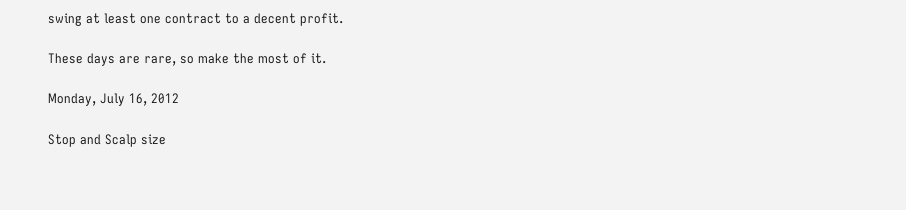swing at least one contract to a decent profit.

These days are rare, so make the most of it.

Monday, July 16, 2012

Stop and Scalp size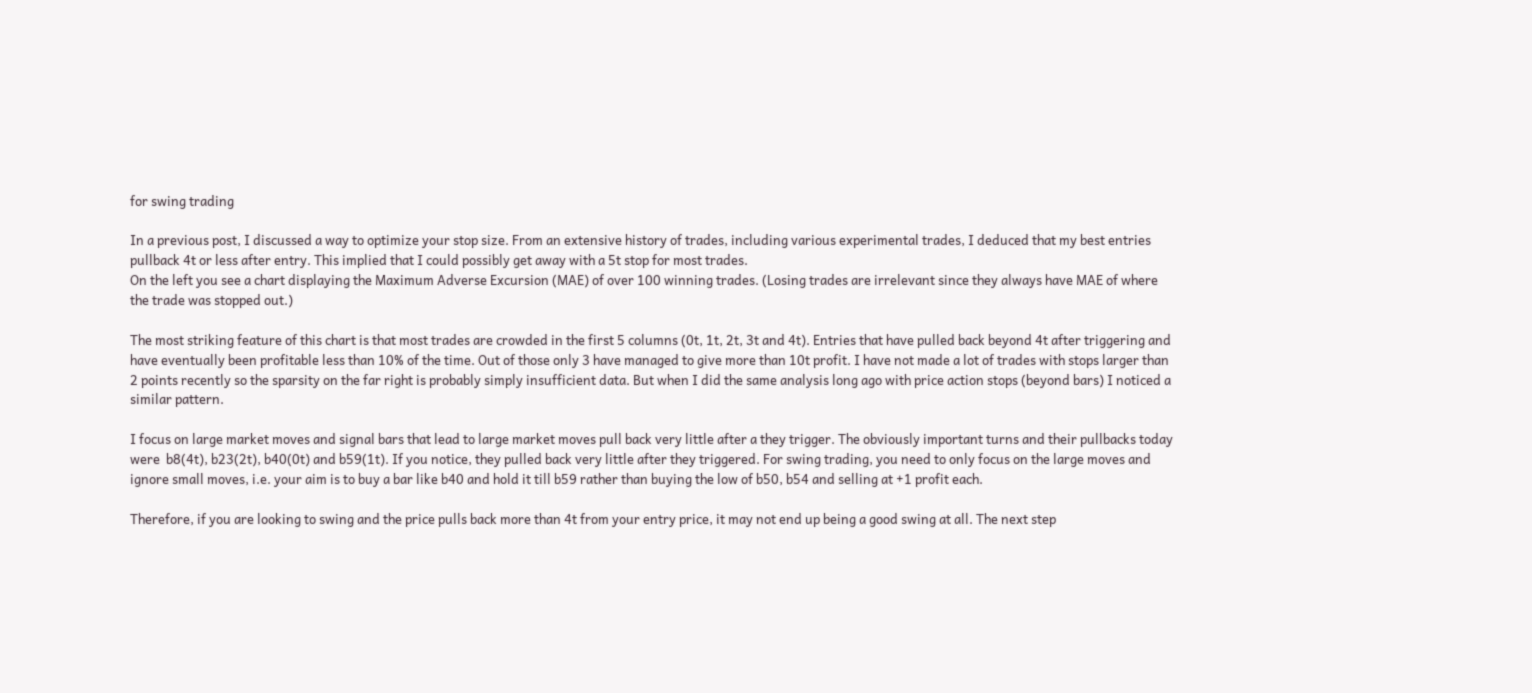for swing trading

In a previous post, I discussed a way to optimize your stop size. From an extensive history of trades, including various experimental trades, I deduced that my best entries pullback 4t or less after entry. This implied that I could possibly get away with a 5t stop for most trades.
On the left you see a chart displaying the Maximum Adverse Excursion (MAE) of over 100 winning trades. (Losing trades are irrelevant since they always have MAE of where the trade was stopped out.)

The most striking feature of this chart is that most trades are crowded in the first 5 columns (0t, 1t, 2t, 3t and 4t). Entries that have pulled back beyond 4t after triggering and have eventually been profitable less than 10% of the time. Out of those only 3 have managed to give more than 10t profit. I have not made a lot of trades with stops larger than 2 points recently so the sparsity on the far right is probably simply insufficient data. But when I did the same analysis long ago with price action stops (beyond bars) I noticed a similar pattern.

I focus on large market moves and signal bars that lead to large market moves pull back very little after a they trigger. The obviously important turns and their pullbacks today were  b8(4t), b23(2t), b40(0t) and b59(1t). If you notice, they pulled back very little after they triggered. For swing trading, you need to only focus on the large moves and ignore small moves, i.e. your aim is to buy a bar like b40 and hold it till b59 rather than buying the low of b50, b54 and selling at +1 profit each.

Therefore, if you are looking to swing and the price pulls back more than 4t from your entry price, it may not end up being a good swing at all. The next step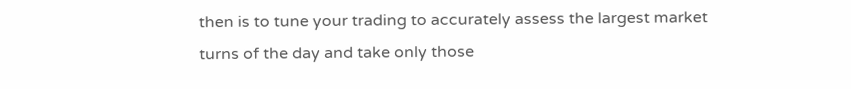then is to tune your trading to accurately assess the largest market turns of the day and take only those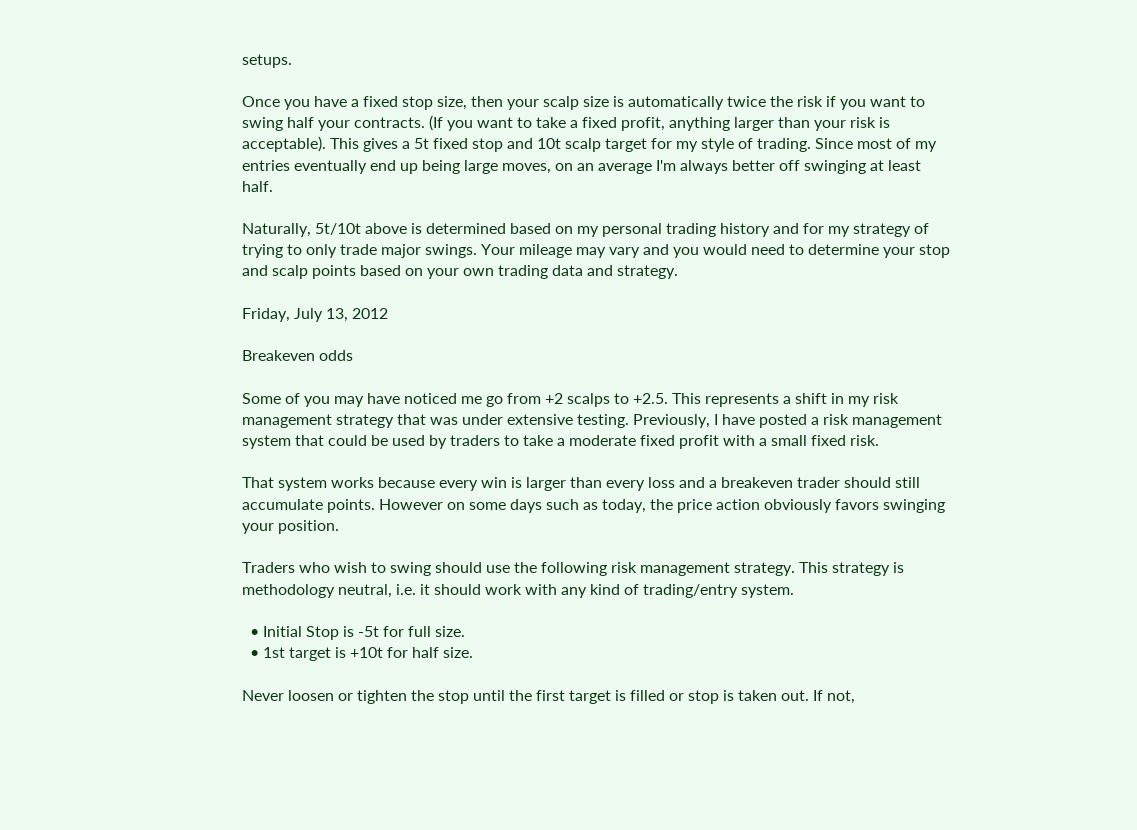setups.

Once you have a fixed stop size, then your scalp size is automatically twice the risk if you want to swing half your contracts. (If you want to take a fixed profit, anything larger than your risk is acceptable). This gives a 5t fixed stop and 10t scalp target for my style of trading. Since most of my entries eventually end up being large moves, on an average I'm always better off swinging at least half.

Naturally, 5t/10t above is determined based on my personal trading history and for my strategy of trying to only trade major swings. Your mileage may vary and you would need to determine your stop and scalp points based on your own trading data and strategy.

Friday, July 13, 2012

Breakeven odds

Some of you may have noticed me go from +2 scalps to +2.5. This represents a shift in my risk management strategy that was under extensive testing. Previously, I have posted a risk management system that could be used by traders to take a moderate fixed profit with a small fixed risk.

That system works because every win is larger than every loss and a breakeven trader should still accumulate points. However on some days such as today, the price action obviously favors swinging your position.

Traders who wish to swing should use the following risk management strategy. This strategy is methodology neutral, i.e. it should work with any kind of trading/entry system.

  • Initial Stop is -5t for full size.
  • 1st target is +10t for half size.

Never loosen or tighten the stop until the first target is filled or stop is taken out. If not,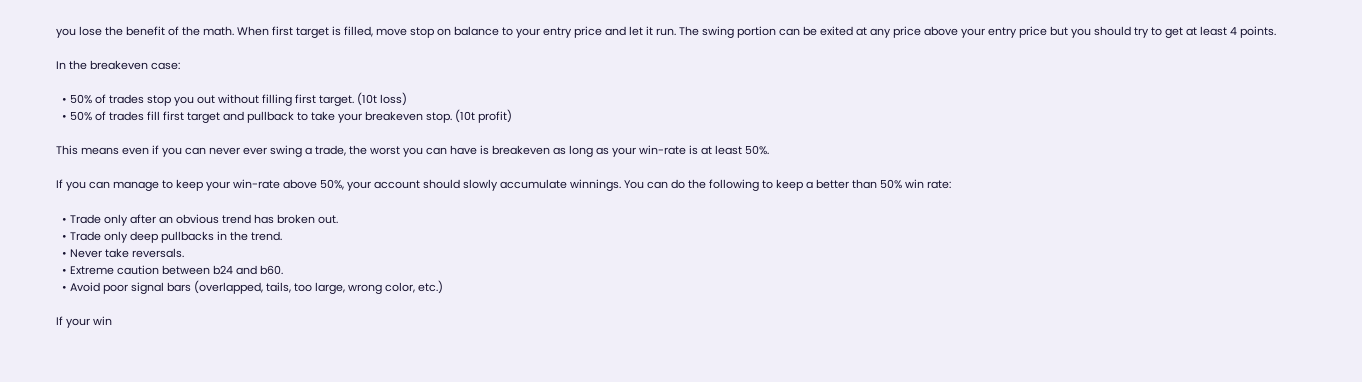you lose the benefit of the math. When first target is filled, move stop on balance to your entry price and let it run. The swing portion can be exited at any price above your entry price but you should try to get at least 4 points.

In the breakeven case:

  • 50% of trades stop you out without filling first target. (10t loss)
  • 50% of trades fill first target and pullback to take your breakeven stop. (10t profit)

This means even if you can never ever swing a trade, the worst you can have is breakeven as long as your win-rate is at least 50%.

If you can manage to keep your win-rate above 50%, your account should slowly accumulate winnings. You can do the following to keep a better than 50% win rate:

  • Trade only after an obvious trend has broken out.
  • Trade only deep pullbacks in the trend.
  • Never take reversals.
  • Extreme caution between b24 and b60.
  • Avoid poor signal bars (overlapped, tails, too large, wrong color, etc.)

If your win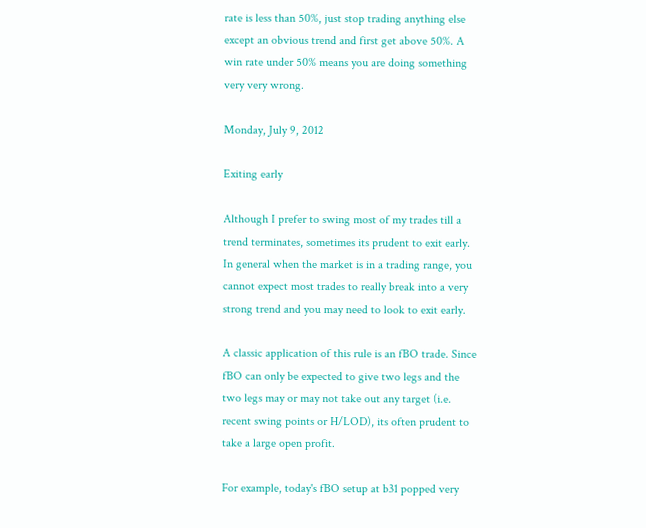rate is less than 50%, just stop trading anything else except an obvious trend and first get above 50%. A win rate under 50% means you are doing something very very wrong.

Monday, July 9, 2012

Exiting early

Although I prefer to swing most of my trades till a trend terminates, sometimes its prudent to exit early. In general when the market is in a trading range, you cannot expect most trades to really break into a very strong trend and you may need to look to exit early.

A classic application of this rule is an fBO trade. Since fBO can only be expected to give two legs and the two legs may or may not take out any target (i.e. recent swing points or H/LOD), its often prudent to take a large open profit.

For example, today's fBO setup at b31 popped very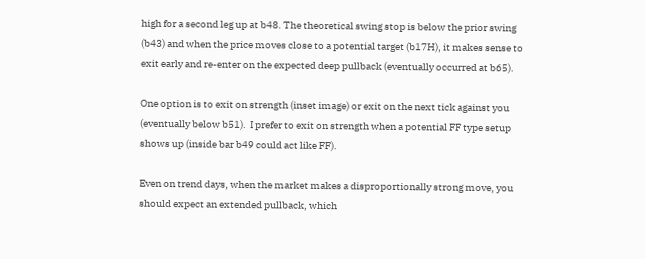high for a second leg up at b48. The theoretical swing stop is below the prior swing (b43) and when the price moves close to a potential target (b17H), it makes sense to exit early and re-enter on the expected deep pullback (eventually occurred at b65).

One option is to exit on strength (inset image) or exit on the next tick against you (eventually below b51).  I prefer to exit on strength when a potential FF type setup shows up (inside bar b49 could act like FF).

Even on trend days, when the market makes a disproportionally strong move, you should expect an extended pullback, which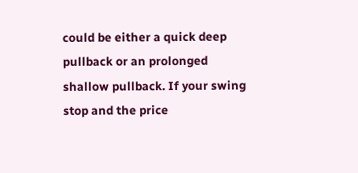could be either a quick deep pullback or an prolonged shallow pullback. If your swing stop and the price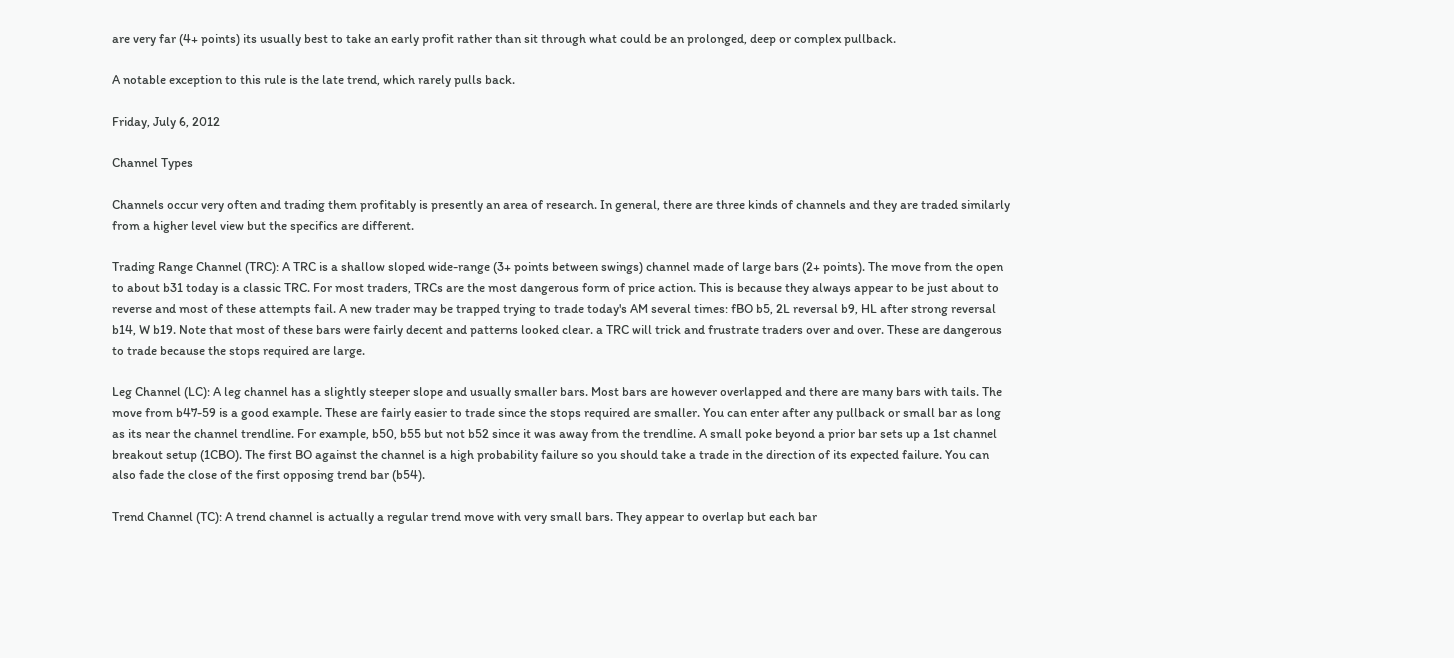are very far (4+ points) its usually best to take an early profit rather than sit through what could be an prolonged, deep or complex pullback.

A notable exception to this rule is the late trend, which rarely pulls back.

Friday, July 6, 2012

Channel Types

Channels occur very often and trading them profitably is presently an area of research. In general, there are three kinds of channels and they are traded similarly from a higher level view but the specifics are different.

Trading Range Channel (TRC): A TRC is a shallow sloped wide-range (3+ points between swings) channel made of large bars (2+ points). The move from the open to about b31 today is a classic TRC. For most traders, TRCs are the most dangerous form of price action. This is because they always appear to be just about to reverse and most of these attempts fail. A new trader may be trapped trying to trade today's AM several times: fBO b5, 2L reversal b9, HL after strong reversal b14, W b19. Note that most of these bars were fairly decent and patterns looked clear. a TRC will trick and frustrate traders over and over. These are dangerous to trade because the stops required are large.

Leg Channel (LC): A leg channel has a slightly steeper slope and usually smaller bars. Most bars are however overlapped and there are many bars with tails. The move from b47-59 is a good example. These are fairly easier to trade since the stops required are smaller. You can enter after any pullback or small bar as long as its near the channel trendline. For example, b50, b55 but not b52 since it was away from the trendline. A small poke beyond a prior bar sets up a 1st channel breakout setup (1CBO). The first BO against the channel is a high probability failure so you should take a trade in the direction of its expected failure. You can also fade the close of the first opposing trend bar (b54).

Trend Channel (TC): A trend channel is actually a regular trend move with very small bars. They appear to overlap but each bar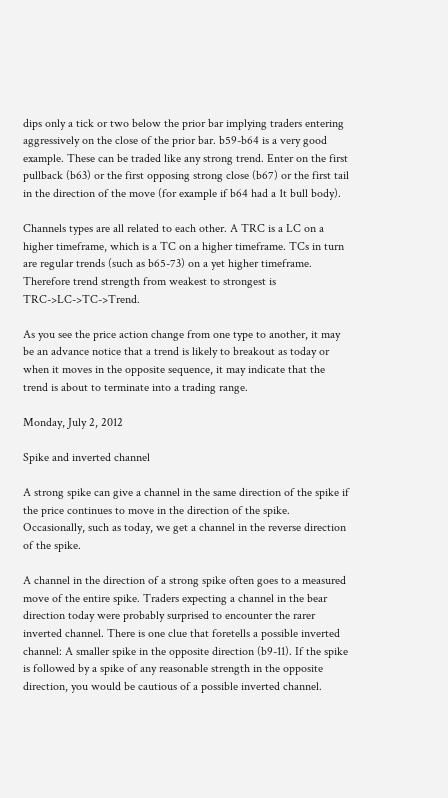dips only a tick or two below the prior bar implying traders entering aggressively on the close of the prior bar. b59-b64 is a very good example. These can be traded like any strong trend. Enter on the first pullback (b63) or the first opposing strong close (b67) or the first tail in the direction of the move (for example if b64 had a 1t bull body).

Channels types are all related to each other. A TRC is a LC on a higher timeframe, which is a TC on a higher timeframe. TCs in turn are regular trends (such as b65-73) on a yet higher timeframe. Therefore trend strength from weakest to strongest is TRC->LC->TC->Trend.

As you see the price action change from one type to another, it may be an advance notice that a trend is likely to breakout as today or when it moves in the opposite sequence, it may indicate that the trend is about to terminate into a trading range.

Monday, July 2, 2012

Spike and inverted channel

A strong spike can give a channel in the same direction of the spike if the price continues to move in the direction of the spike. Occasionally, such as today, we get a channel in the reverse direction of the spike.

A channel in the direction of a strong spike often goes to a measured move of the entire spike. Traders expecting a channel in the bear direction today were probably surprised to encounter the rarer inverted channel. There is one clue that foretells a possible inverted channel: A smaller spike in the opposite direction (b9-11). If the spike is followed by a spike of any reasonable strength in the opposite direction, you would be cautious of a possible inverted channel.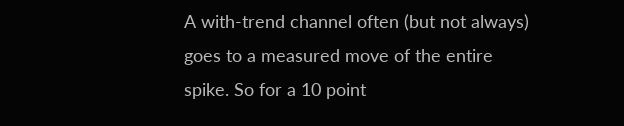A with-trend channel often (but not always) goes to a measured move of the entire spike. So for a 10 point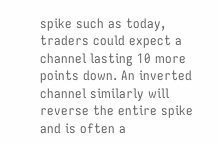spike such as today, traders could expect a channel lasting 10 more points down. An inverted channel similarly will reverse the entire spike and is often a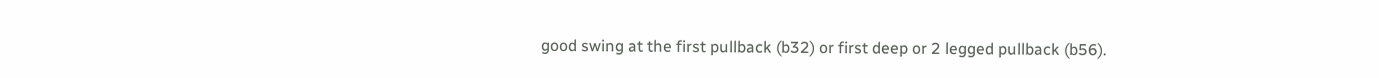good swing at the first pullback (b32) or first deep or 2 legged pullback (b56).